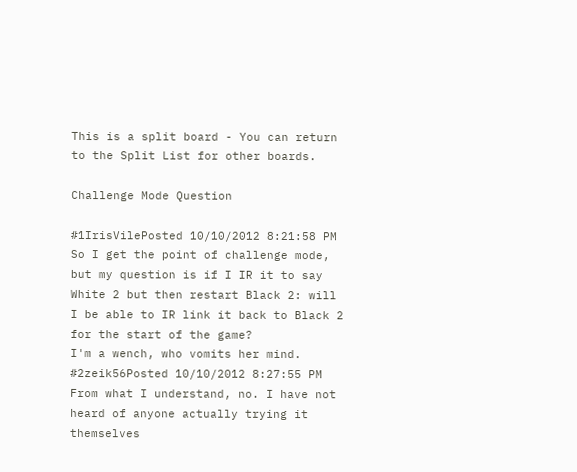This is a split board - You can return to the Split List for other boards.

Challenge Mode Question

#1IrisVilePosted 10/10/2012 8:21:58 PM
So I get the point of challenge mode, but my question is if I IR it to say White 2 but then restart Black 2: will I be able to IR link it back to Black 2 for the start of the game?
I'm a wench, who vomits her mind.
#2zeik56Posted 10/10/2012 8:27:55 PM
From what I understand, no. I have not heard of anyone actually trying it themselves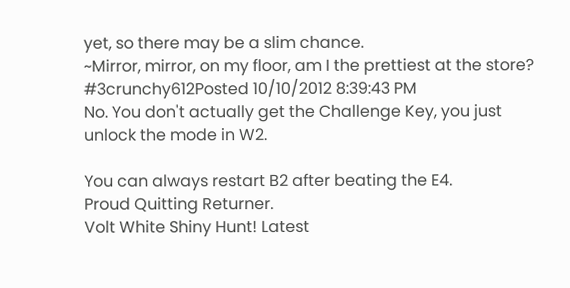yet, so there may be a slim chance.
~Mirror, mirror, on my floor, am I the prettiest at the store?
#3crunchy612Posted 10/10/2012 8:39:43 PM
No. You don't actually get the Challenge Key, you just unlock the mode in W2.

You can always restart B2 after beating the E4.
Proud Quitting Returner.
Volt White Shiny Hunt! Latest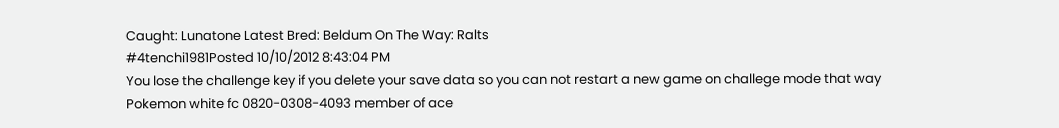Caught: Lunatone Latest Bred: Beldum On The Way: Ralts
#4tenchi1981Posted 10/10/2012 8:43:04 PM
You lose the challenge key if you delete your save data so you can not restart a new game on challege mode that way
Pokemon white fc 0820-0308-4093 member of ace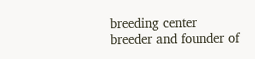breeding center
breeder and founder of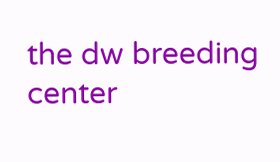the dw breeding center